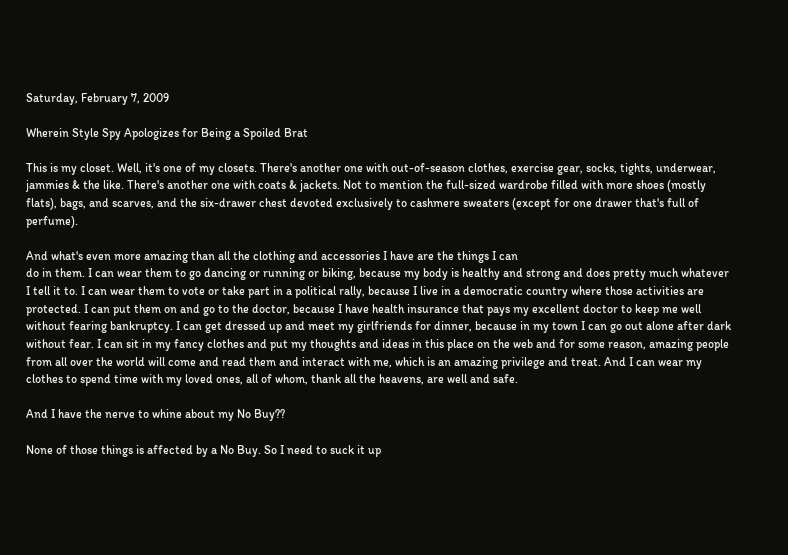Saturday, February 7, 2009

Wherein Style Spy Apologizes for Being a Spoiled Brat

This is my closet. Well, it's one of my closets. There's another one with out-of-season clothes, exercise gear, socks, tights, underwear, jammies & the like. There's another one with coats & jackets. Not to mention the full-sized wardrobe filled with more shoes (mostly flats), bags, and scarves, and the six-drawer chest devoted exclusively to cashmere sweaters (except for one drawer that's full of perfume).

And what's even more amazing than all the clothing and accessories I have are the things I can
do in them. I can wear them to go dancing or running or biking, because my body is healthy and strong and does pretty much whatever I tell it to. I can wear them to vote or take part in a political rally, because I live in a democratic country where those activities are protected. I can put them on and go to the doctor, because I have health insurance that pays my excellent doctor to keep me well without fearing bankruptcy. I can get dressed up and meet my girlfriends for dinner, because in my town I can go out alone after dark without fear. I can sit in my fancy clothes and put my thoughts and ideas in this place on the web and for some reason, amazing people from all over the world will come and read them and interact with me, which is an amazing privilege and treat. And I can wear my clothes to spend time with my loved ones, all of whom, thank all the heavens, are well and safe.

And I have the nerve to whine about my No Buy??

None of those things is affected by a No Buy. So I need to suck it up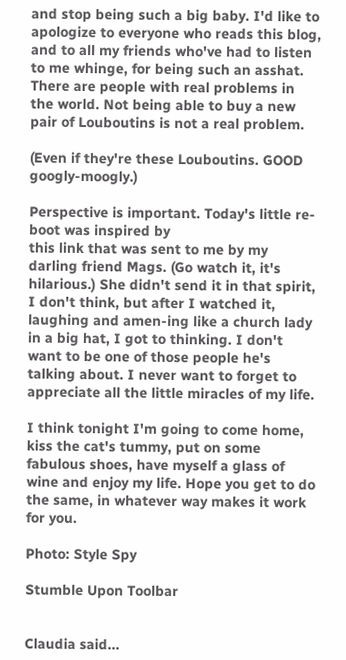and stop being such a big baby. I'd like to apologize to everyone who reads this blog, and to all my friends who've had to listen to me whinge, for being such an asshat. There are people with real problems in the world. Not being able to buy a new pair of Louboutins is not a real problem.

(Even if they're these Louboutins. GOOD googly-moogly.)

Perspective is important. Today's little re-boot was inspired by
this link that was sent to me by my darling friend Mags. (Go watch it, it's hilarious.) She didn't send it in that spirit, I don't think, but after I watched it, laughing and amen-ing like a church lady in a big hat, I got to thinking. I don't want to be one of those people he's talking about. I never want to forget to appreciate all the little miracles of my life.

I think tonight I'm going to come home, kiss the cat's tummy, put on some fabulous shoes, have myself a glass of wine and enjoy my life. Hope you get to do the same, in whatever way makes it work for you.

Photo: Style Spy

Stumble Upon Toolbar


Claudia said...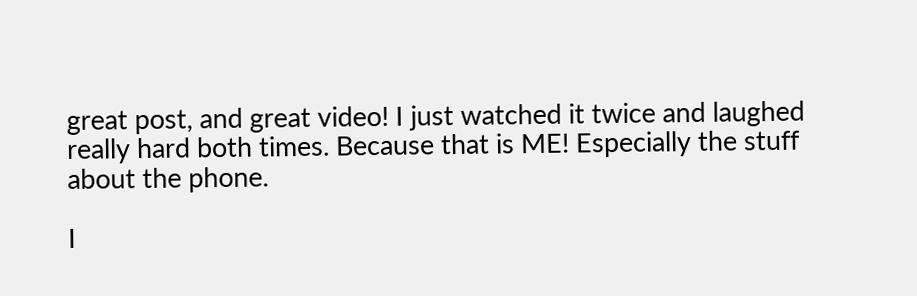great post, and great video! I just watched it twice and laughed really hard both times. Because that is ME! Especially the stuff about the phone.

I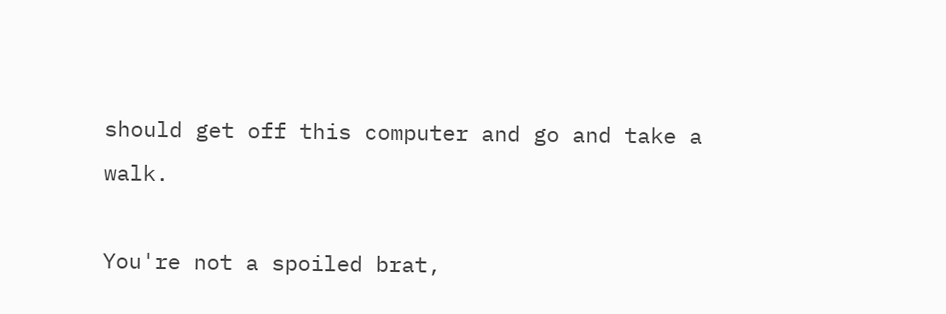should get off this computer and go and take a walk.

You're not a spoiled brat,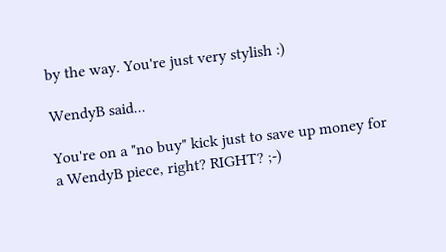by the way. You're just very stylish :)

WendyB said...

You're on a "no buy" kick just to save up money for a WendyB piece, right? RIGHT? ;-)